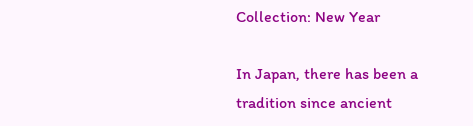Collection: New Year

In Japan, there has been a tradition since ancient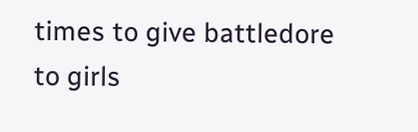times to give battledore to girls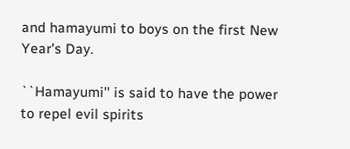and hamayumi to boys on the first New Year's Day.

``Hamayumi'' is said to have the power to repel evil spirits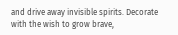and drive away invisible spirits. Decorate with the wish to grow brave,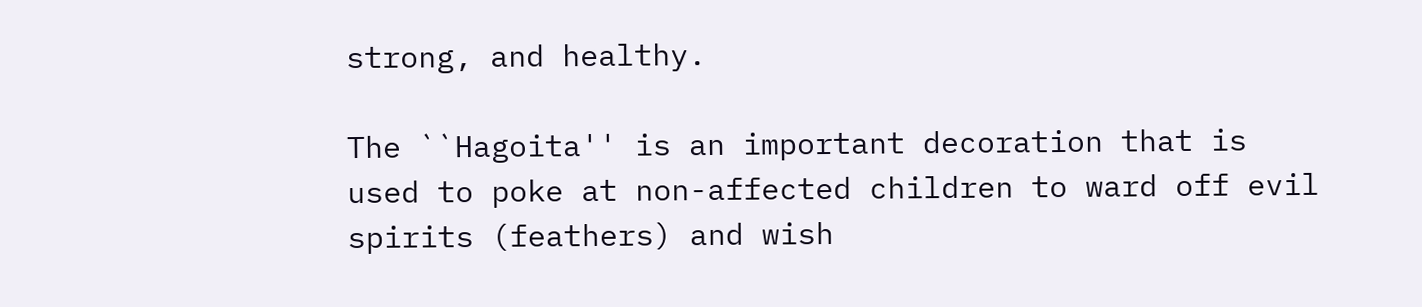strong, and healthy.

The ``Hagoita'' is an important decoration that is used to poke at non-affected children to ward off evil spirits (feathers) and wish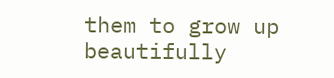them to grow up beautifully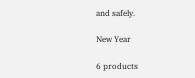and safely.

New Year

6 products